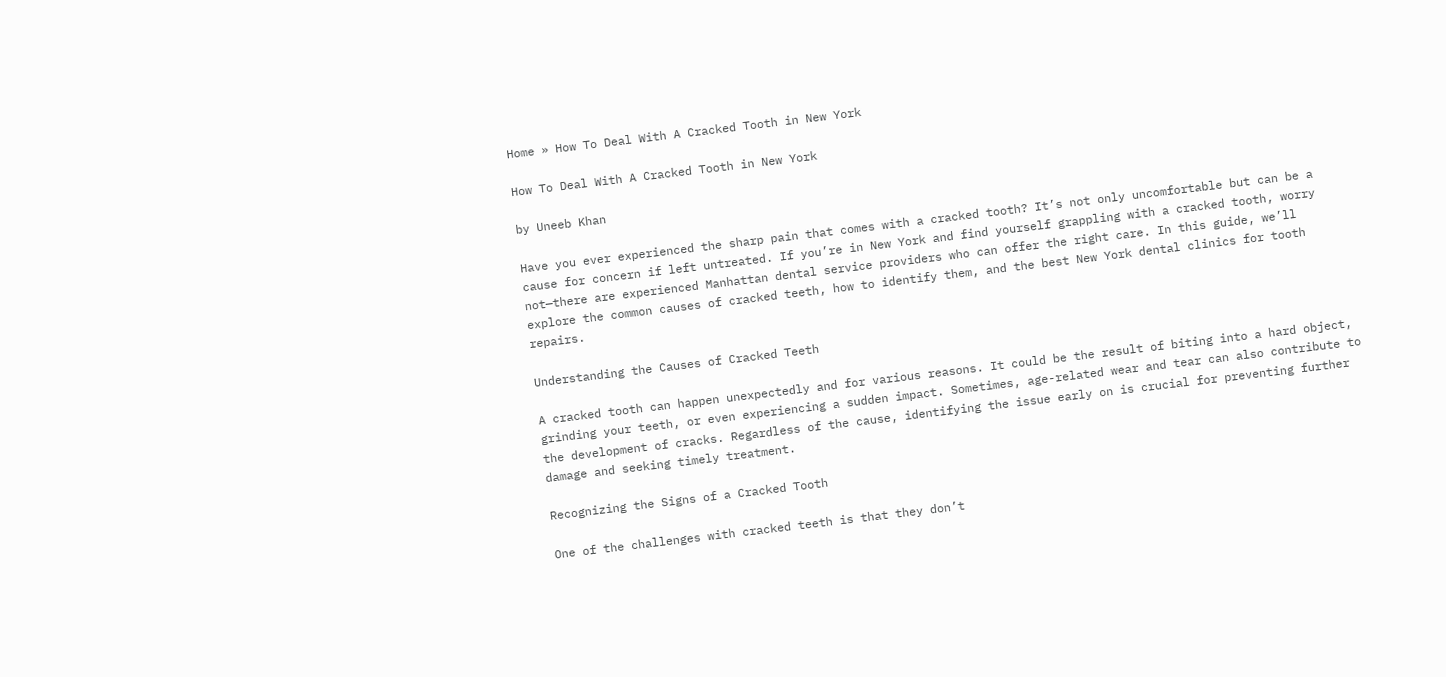Home » How To Deal With A Cracked Tooth in New York

How To Deal With A Cracked Tooth in New York

by Uneeb Khan

Have you ever experienced the sharp pain that comes with a cracked tooth? It’s not only uncomfortable but can be a cause for concern if left untreated. If you’re in New York and find yourself grappling with a cracked tooth, worry not—there are experienced Manhattan dental service providers who can offer the right care. In this guide, we’ll explore the common causes of cracked teeth, how to identify them, and the best New York dental clinics for tooth repairs.

Understanding the Causes of Cracked Teeth

A cracked tooth can happen unexpectedly and for various reasons. It could be the result of biting into a hard object, grinding your teeth, or even experiencing a sudden impact. Sometimes, age-related wear and tear can also contribute to the development of cracks. Regardless of the cause, identifying the issue early on is crucial for preventing further damage and seeking timely treatment.

Recognizing the Signs of a Cracked Tooth

One of the challenges with cracked teeth is that they don’t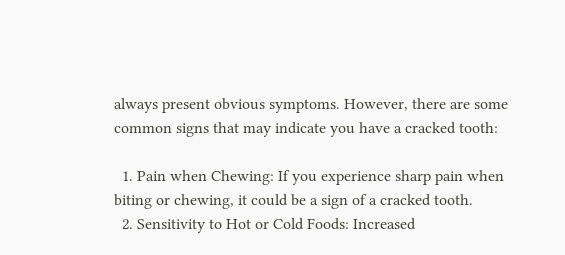always present obvious symptoms. However, there are some common signs that may indicate you have a cracked tooth:

  1. Pain when Chewing: If you experience sharp pain when biting or chewing, it could be a sign of a cracked tooth.
  2. Sensitivity to Hot or Cold Foods: Increased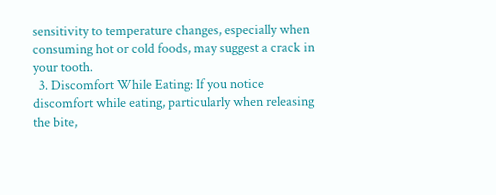sensitivity to temperature changes, especially when consuming hot or cold foods, may suggest a crack in your tooth.
  3. Discomfort While Eating: If you notice discomfort while eating, particularly when releasing the bite,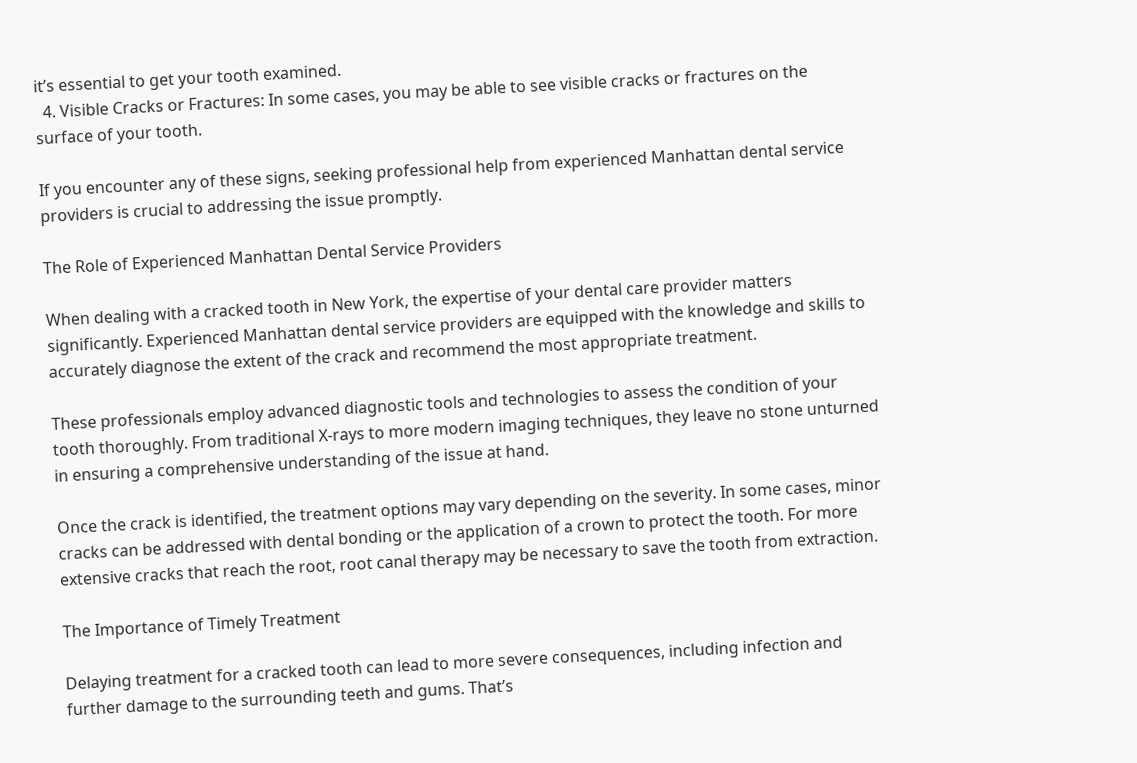it’s essential to get your tooth examined.
  4. Visible Cracks or Fractures: In some cases, you may be able to see visible cracks or fractures on the surface of your tooth.

If you encounter any of these signs, seeking professional help from experienced Manhattan dental service providers is crucial to addressing the issue promptly.

The Role of Experienced Manhattan Dental Service Providers

When dealing with a cracked tooth in New York, the expertise of your dental care provider matters significantly. Experienced Manhattan dental service providers are equipped with the knowledge and skills to accurately diagnose the extent of the crack and recommend the most appropriate treatment.

These professionals employ advanced diagnostic tools and technologies to assess the condition of your tooth thoroughly. From traditional X-rays to more modern imaging techniques, they leave no stone unturned in ensuring a comprehensive understanding of the issue at hand.

Once the crack is identified, the treatment options may vary depending on the severity. In some cases, minor cracks can be addressed with dental bonding or the application of a crown to protect the tooth. For more extensive cracks that reach the root, root canal therapy may be necessary to save the tooth from extraction.

The Importance of Timely Treatment

Delaying treatment for a cracked tooth can lead to more severe consequences, including infection and further damage to the surrounding teeth and gums. That’s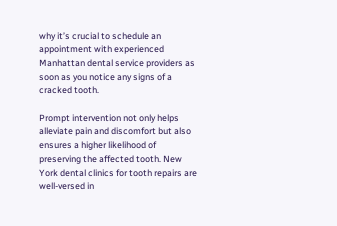why it’s crucial to schedule an appointment with experienced Manhattan dental service providers as soon as you notice any signs of a cracked tooth.

Prompt intervention not only helps alleviate pain and discomfort but also ensures a higher likelihood of preserving the affected tooth. New York dental clinics for tooth repairs are well-versed in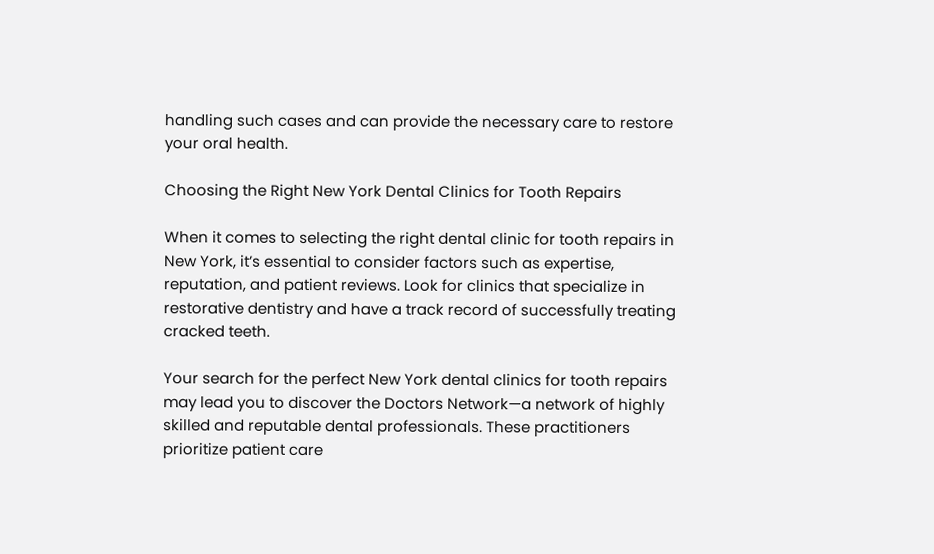handling such cases and can provide the necessary care to restore your oral health.

Choosing the Right New York Dental Clinics for Tooth Repairs

When it comes to selecting the right dental clinic for tooth repairs in New York, it’s essential to consider factors such as expertise, reputation, and patient reviews. Look for clinics that specialize in restorative dentistry and have a track record of successfully treating cracked teeth.

Your search for the perfect New York dental clinics for tooth repairs may lead you to discover the Doctors Network—a network of highly skilled and reputable dental professionals. These practitioners prioritize patient care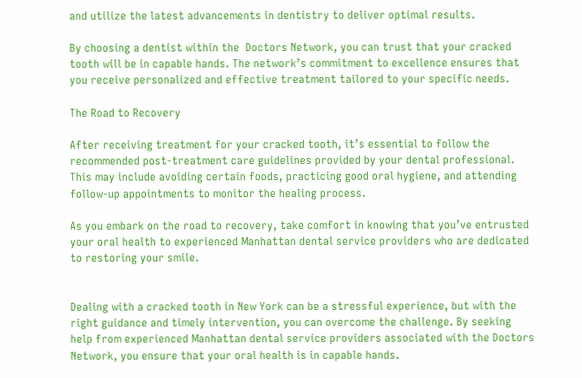and utilize the latest advancements in dentistry to deliver optimal results.

By choosing a dentist within the  Doctors Network, you can trust that your cracked tooth will be in capable hands. The network’s commitment to excellence ensures that you receive personalized and effective treatment tailored to your specific needs.

The Road to Recovery

After receiving treatment for your cracked tooth, it’s essential to follow the recommended post-treatment care guidelines provided by your dental professional. This may include avoiding certain foods, practicing good oral hygiene, and attending follow-up appointments to monitor the healing process.

As you embark on the road to recovery, take comfort in knowing that you’ve entrusted your oral health to experienced Manhattan dental service providers who are dedicated to restoring your smile.


Dealing with a cracked tooth in New York can be a stressful experience, but with the right guidance and timely intervention, you can overcome the challenge. By seeking help from experienced Manhattan dental service providers associated with the Doctors Network, you ensure that your oral health is in capable hands.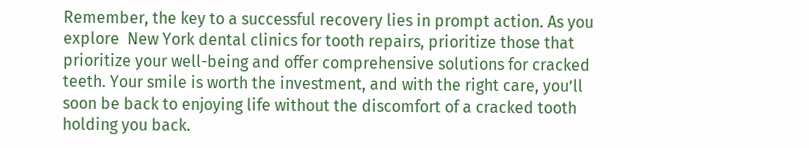Remember, the key to a successful recovery lies in prompt action. As you explore  New York dental clinics for tooth repairs, prioritize those that prioritize your well-being and offer comprehensive solutions for cracked teeth. Your smile is worth the investment, and with the right care, you’ll soon be back to enjoying life without the discomfort of a cracked tooth holding you back.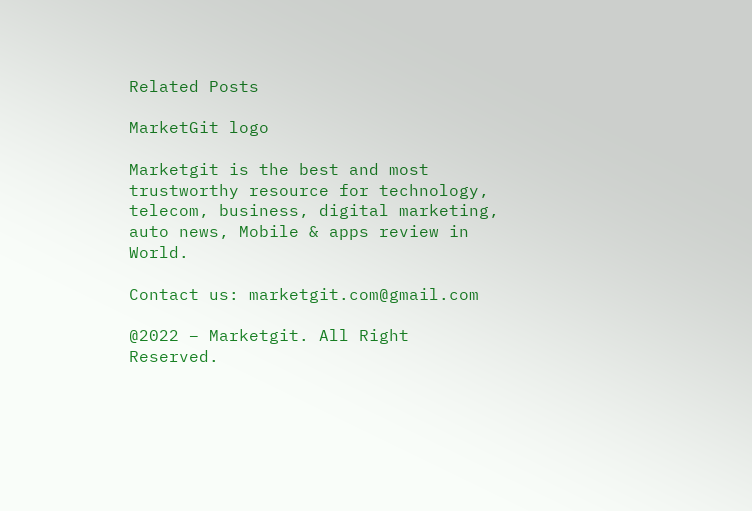Related Posts

MarketGit logo

Marketgit is the best and most trustworthy resource for technology, telecom, business, digital marketing, auto news, Mobile & apps review in World.

Contact us: marketgit.com@gmail.com

@2022 – Marketgit. All Right Reserved.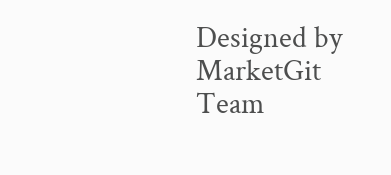Designed by MarketGit Team